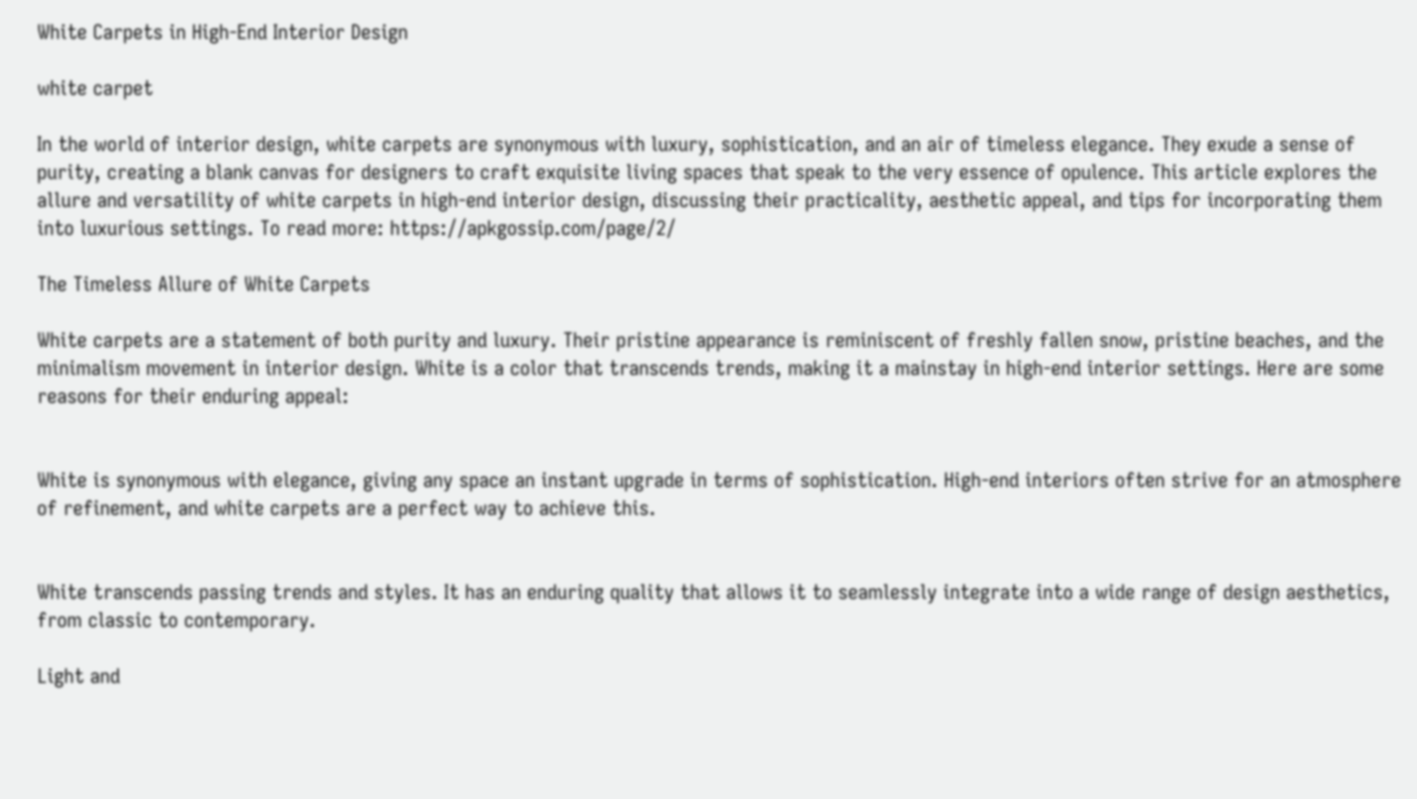White Carpets in High-End Interior Design

white carpet

In the world of interior design, white carpets are synonymous with luxury, sophistication, and an air of timeless elegance. They exude a sense of purity, creating a blank canvas for designers to craft exquisite living spaces that speak to the very essence of opulence. This article explores the allure and versatility of white carpets in high-end interior design, discussing their practicality, aesthetic appeal, and tips for incorporating them into luxurious settings. To read more: https://apkgossip.com/page/2/

The Timeless Allure of White Carpets

White carpets are a statement of both purity and luxury. Their pristine appearance is reminiscent of freshly fallen snow, pristine beaches, and the minimalism movement in interior design. White is a color that transcends trends, making it a mainstay in high-end interior settings. Here are some reasons for their enduring appeal:


White is synonymous with elegance, giving any space an instant upgrade in terms of sophistication. High-end interiors often strive for an atmosphere of refinement, and white carpets are a perfect way to achieve this.


White transcends passing trends and styles. It has an enduring quality that allows it to seamlessly integrate into a wide range of design aesthetics, from classic to contemporary.

Light and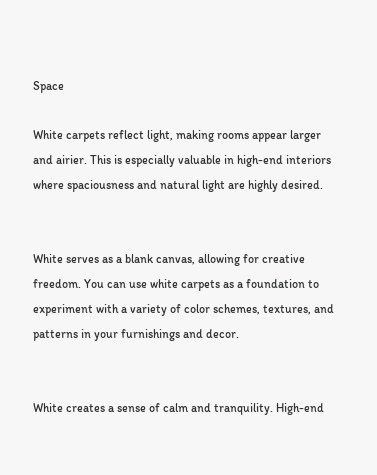Space

White carpets reflect light, making rooms appear larger and airier. This is especially valuable in high-end interiors where spaciousness and natural light are highly desired.


White serves as a blank canvas, allowing for creative freedom. You can use white carpets as a foundation to experiment with a variety of color schemes, textures, and patterns in your furnishings and decor.


White creates a sense of calm and tranquility. High-end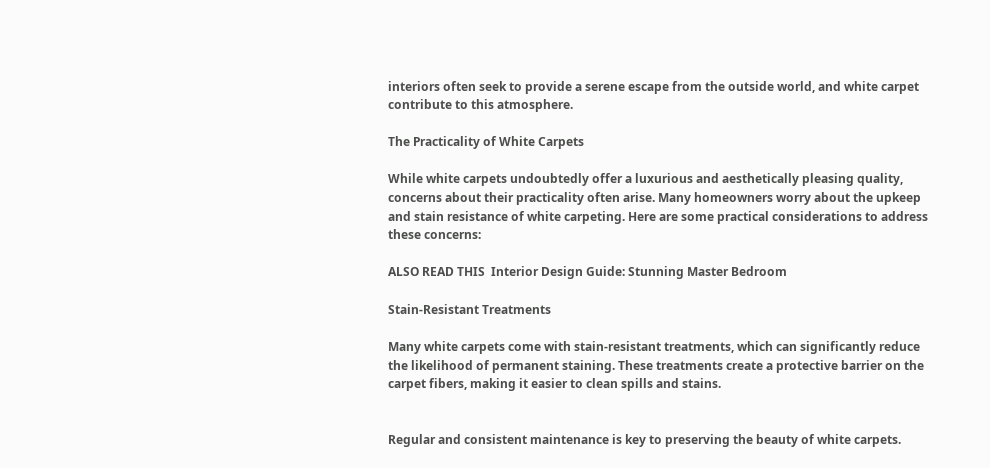interiors often seek to provide a serene escape from the outside world, and white carpet contribute to this atmosphere.

The Practicality of White Carpets

While white carpets undoubtedly offer a luxurious and aesthetically pleasing quality, concerns about their practicality often arise. Many homeowners worry about the upkeep and stain resistance of white carpeting. Here are some practical considerations to address these concerns:

ALSO READ THIS  Interior Design Guide: Stunning Master Bedroom

Stain-Resistant Treatments

Many white carpets come with stain-resistant treatments, which can significantly reduce the likelihood of permanent staining. These treatments create a protective barrier on the carpet fibers, making it easier to clean spills and stains.


Regular and consistent maintenance is key to preserving the beauty of white carpets.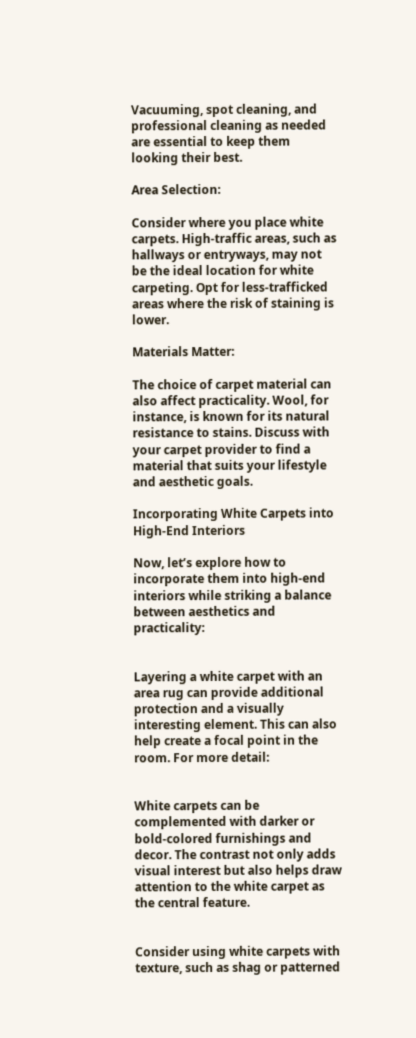Vacuuming, spot cleaning, and professional cleaning as needed are essential to keep them looking their best.

Area Selection:

Consider where you place white carpets. High-traffic areas, such as hallways or entryways, may not be the ideal location for white carpeting. Opt for less-trafficked areas where the risk of staining is lower.

Materials Matter:

The choice of carpet material can also affect practicality. Wool, for instance, is known for its natural resistance to stains. Discuss with your carpet provider to find a material that suits your lifestyle and aesthetic goals.

Incorporating White Carpets into High-End Interiors

Now, let’s explore how to incorporate them into high-end interiors while striking a balance between aesthetics and practicality:


Layering a white carpet with an area rug can provide additional protection and a visually interesting element. This can also help create a focal point in the room. For more detail:


White carpets can be complemented with darker or bold-colored furnishings and decor. The contrast not only adds visual interest but also helps draw attention to the white carpet as the central feature.


Consider using white carpets with texture, such as shag or patterned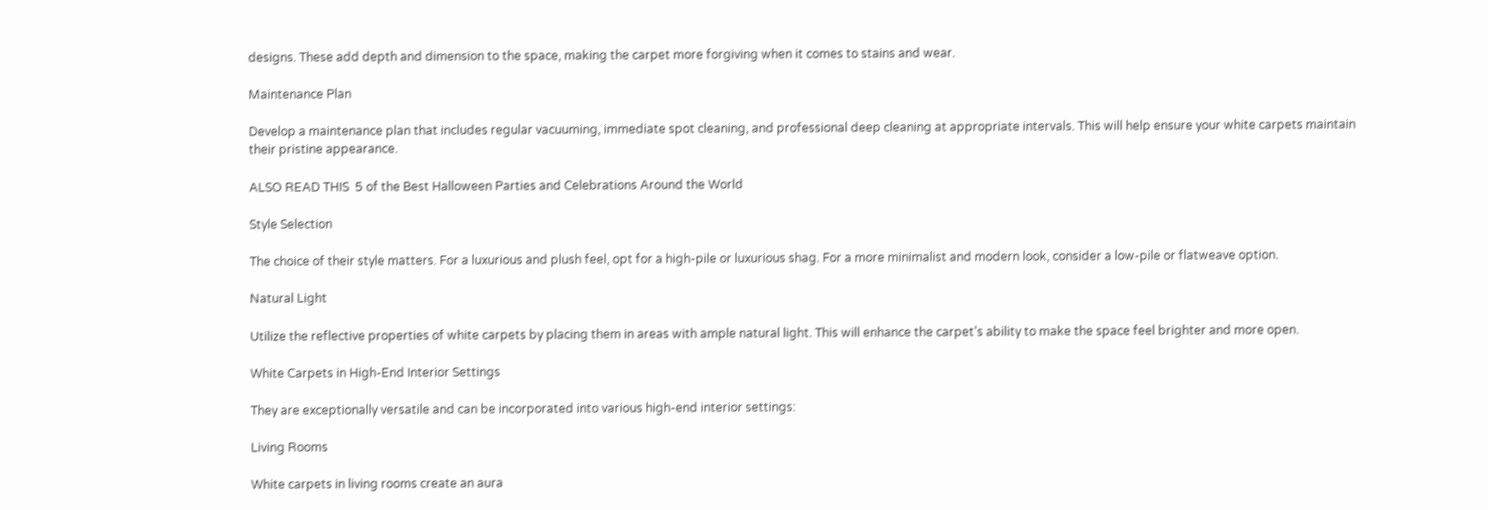designs. These add depth and dimension to the space, making the carpet more forgiving when it comes to stains and wear.

Maintenance Plan

Develop a maintenance plan that includes regular vacuuming, immediate spot cleaning, and professional deep cleaning at appropriate intervals. This will help ensure your white carpets maintain their pristine appearance.

ALSO READ THIS  5 of the Best Halloween Parties and Celebrations Around the World

Style Selection

The choice of their style matters. For a luxurious and plush feel, opt for a high-pile or luxurious shag. For a more minimalist and modern look, consider a low-pile or flatweave option.

Natural Light

Utilize the reflective properties of white carpets by placing them in areas with ample natural light. This will enhance the carpet’s ability to make the space feel brighter and more open.

White Carpets in High-End Interior Settings

They are exceptionally versatile and can be incorporated into various high-end interior settings:

Living Rooms

White carpets in living rooms create an aura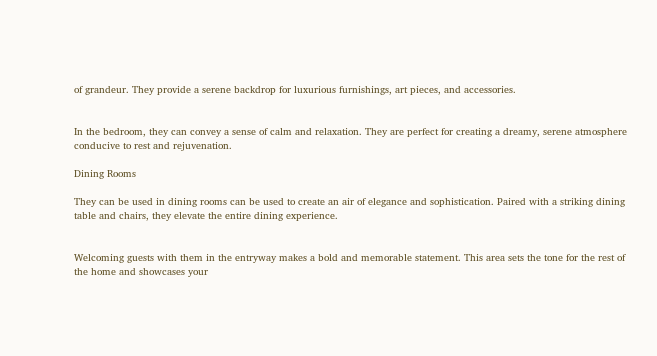of grandeur. They provide a serene backdrop for luxurious furnishings, art pieces, and accessories.


In the bedroom, they can convey a sense of calm and relaxation. They are perfect for creating a dreamy, serene atmosphere conducive to rest and rejuvenation.

Dining Rooms

They can be used in dining rooms can be used to create an air of elegance and sophistication. Paired with a striking dining table and chairs, they elevate the entire dining experience.


Welcoming guests with them in the entryway makes a bold and memorable statement. This area sets the tone for the rest of the home and showcases your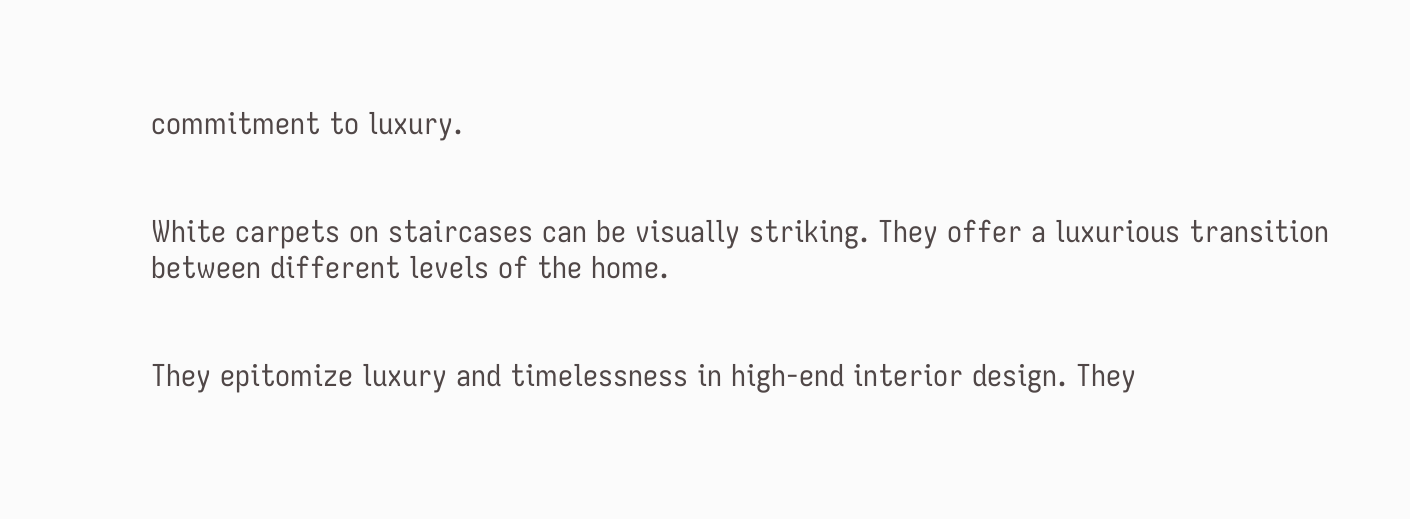commitment to luxury.


White carpets on staircases can be visually striking. They offer a luxurious transition between different levels of the home.


They epitomize luxury and timelessness in high-end interior design. They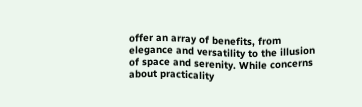offer an array of benefits, from elegance and versatility to the illusion of space and serenity. While concerns about practicality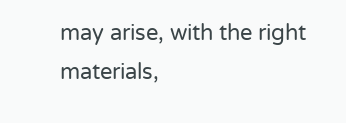may arise, with the right materials,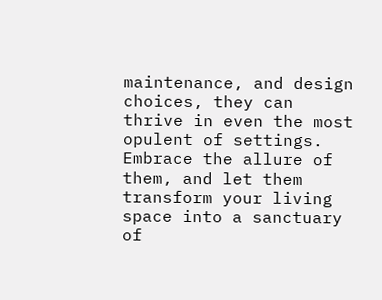maintenance, and design choices, they can thrive in even the most opulent of settings. Embrace the allure of them, and let them transform your living space into a sanctuary of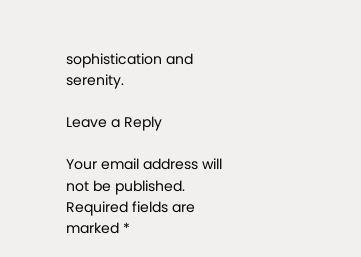sophistication and serenity.

Leave a Reply

Your email address will not be published. Required fields are marked *